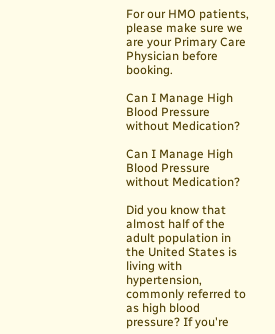For our HMO patients, please make sure we are your Primary Care Physician before booking.

Can I Manage High Blood Pressure without Medication?

Can I Manage High Blood Pressure without Medication?

Did you know that almost half of the adult population in the United States is living with hypertension, commonly referred to as high blood pressure? If you're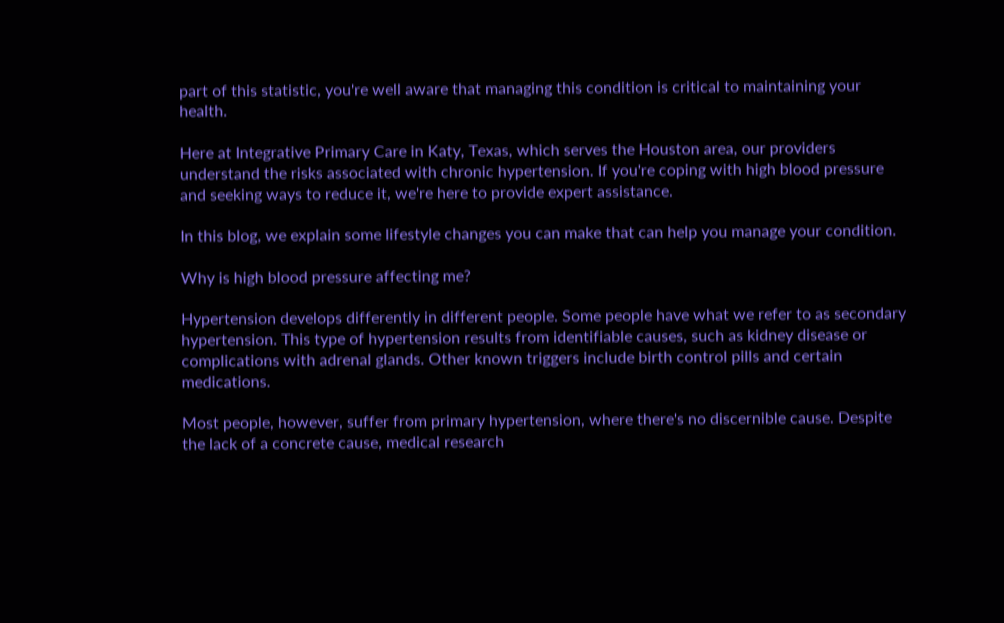part of this statistic, you're well aware that managing this condition is critical to maintaining your health.

Here at Integrative Primary Care in Katy, Texas, which serves the Houston area, our providers understand the risks associated with chronic hypertension. If you're coping with high blood pressure and seeking ways to reduce it, we're here to provide expert assistance.

In this blog, we explain some lifestyle changes you can make that can help you manage your condition.

Why is high blood pressure affecting me?

Hypertension develops differently in different people. Some people have what we refer to as secondary hypertension. This type of hypertension results from identifiable causes, such as kidney disease or complications with adrenal glands. Other known triggers include birth control pills and certain medications.

Most people, however, suffer from primary hypertension, where there's no discernible cause. Despite the lack of a concrete cause, medical research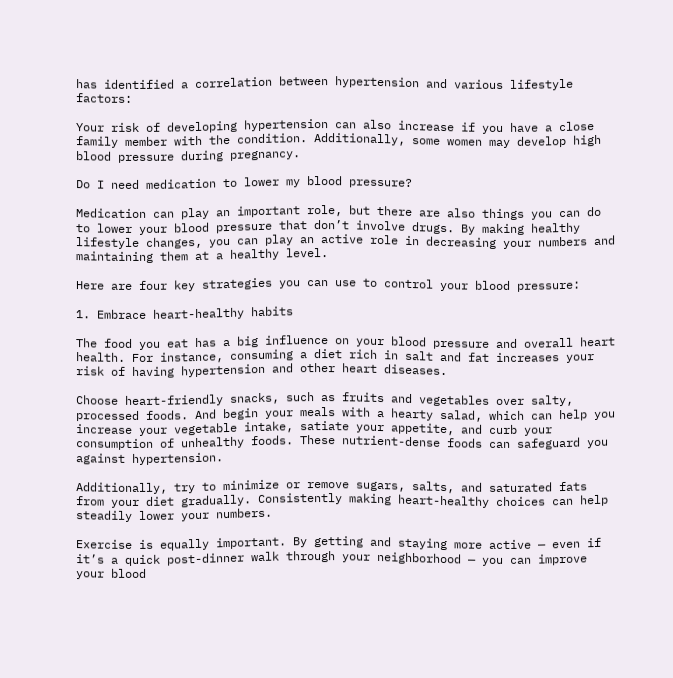has identified a correlation between hypertension and various lifestyle factors:

Your risk of developing hypertension can also increase if you have a close family member with the condition. Additionally, some women may develop high blood pressure during pregnancy.

Do I need medication to lower my blood pressure?

Medication can play an important role, but there are also things you can do to lower your blood pressure that don’t involve drugs. By making healthy lifestyle changes, you can play an active role in decreasing your numbers and maintaining them at a healthy level.

Here are four key strategies you can use to control your blood pressure:

1. Embrace heart-healthy habits

The food you eat has a big influence on your blood pressure and overall heart health. For instance, consuming a diet rich in salt and fat increases your risk of having hypertension and other heart diseases.

Choose heart-friendly snacks, such as fruits and vegetables over salty, processed foods. And begin your meals with a hearty salad, which can help you increase your vegetable intake, satiate your appetite, and curb your consumption of unhealthy foods. These nutrient-dense foods can safeguard you against hypertension.

Additionally, try to minimize or remove sugars, salts, and saturated fats from your diet gradually. Consistently making heart-healthy choices can help steadily lower your numbers.

Exercise is equally important. By getting and staying more active — even if it’s a quick post-dinner walk through your neighborhood — you can improve your blood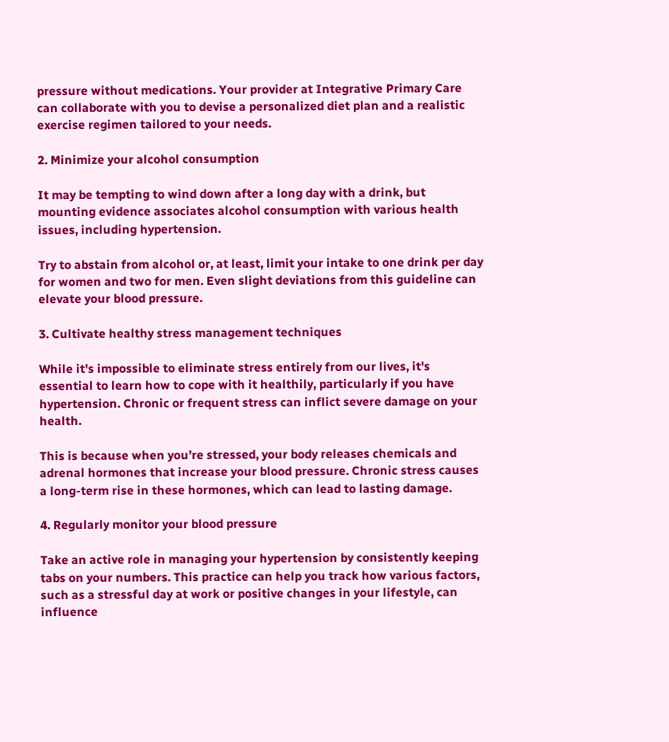pressure without medications. Your provider at Integrative Primary Care can collaborate with you to devise a personalized diet plan and a realistic exercise regimen tailored to your needs.

2. Minimize your alcohol consumption

It may be tempting to wind down after a long day with a drink, but mounting evidence associates alcohol consumption with various health issues, including hypertension.

Try to abstain from alcohol or, at least, limit your intake to one drink per day for women and two for men. Even slight deviations from this guideline can elevate your blood pressure.

3. Cultivate healthy stress management techniques

While it's impossible to eliminate stress entirely from our lives, it's essential to learn how to cope with it healthily, particularly if you have hypertension. Chronic or frequent stress can inflict severe damage on your health.

This is because when you’re stressed, your body releases chemicals and adrenal hormones that increase your blood pressure. Chronic stress causes a long-term rise in these hormones, which can lead to lasting damage.

4. Regularly monitor your blood pressure

Take an active role in managing your hypertension by consistently keeping tabs on your numbers. This practice can help you track how various factors, such as a stressful day at work or positive changes in your lifestyle, can influence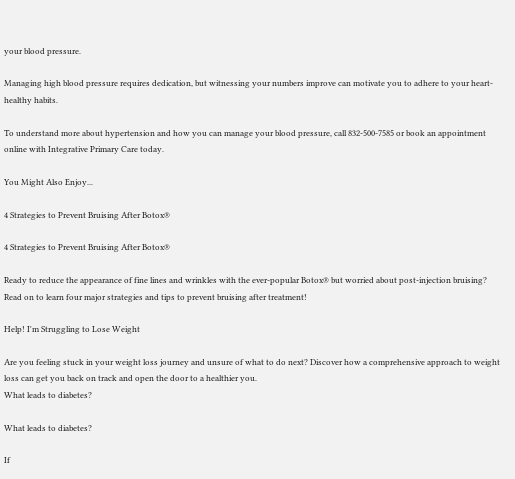your blood pressure.

Managing high blood pressure requires dedication, but witnessing your numbers improve can motivate you to adhere to your heart-healthy habits.

To understand more about hypertension and how you can manage your blood pressure, call 832-500-7585 or book an appointment online with Integrative Primary Care today.

You Might Also Enjoy...

4 Strategies to Prevent Bruising After Botox®

4 Strategies to Prevent Bruising After Botox®

Ready to reduce the appearance of fine lines and wrinkles with the ever-popular Botox® but worried about post-injection bruising? Read on to learn four major strategies and tips to prevent bruising after treatment!

Help! I'm Struggling to Lose Weight

Are you feeling stuck in your weight loss journey and unsure of what to do next? Discover how a comprehensive approach to weight loss can get you back on track and open the door to a healthier you.
What leads to diabetes?

What leads to diabetes?

If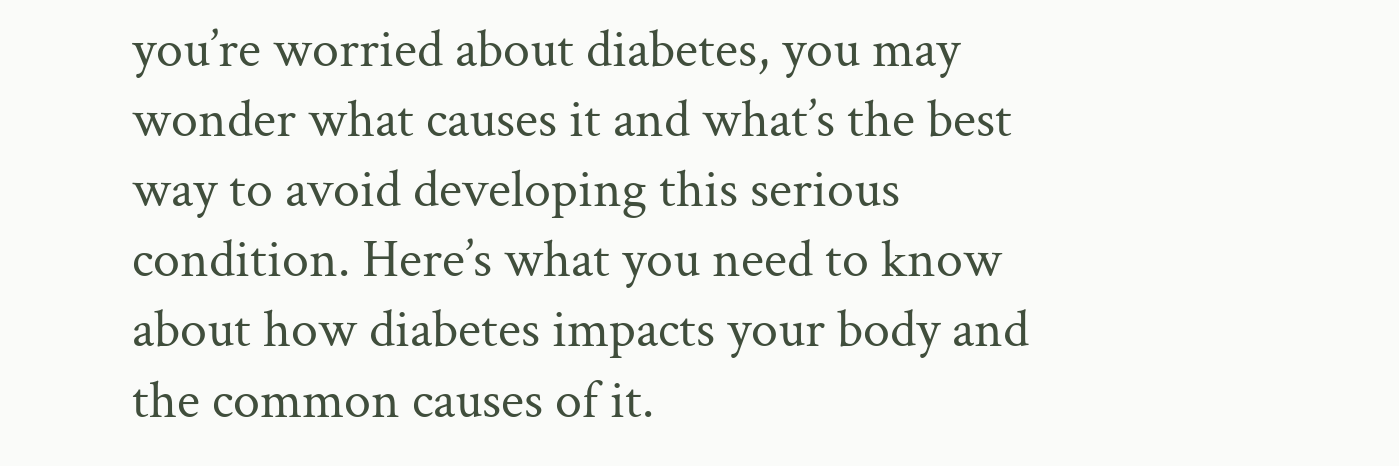you’re worried about diabetes, you may wonder what causes it and what’s the best way to avoid developing this serious condition. Here’s what you need to know about how diabetes impacts your body and the common causes of it.